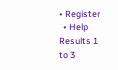• Register
  • Help
Results 1 to 3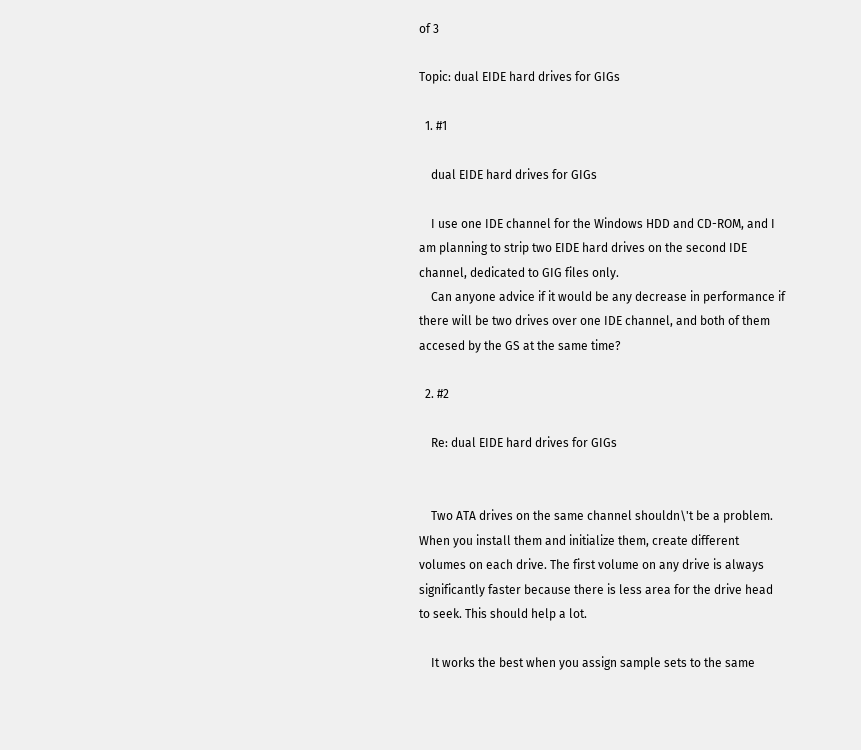of 3

Topic: dual EIDE hard drives for GIGs

  1. #1

    dual EIDE hard drives for GIGs

    I use one IDE channel for the Windows HDD and CD-ROM, and I am planning to strip two EIDE hard drives on the second IDE channel, dedicated to GIG files only.
    Can anyone advice if it would be any decrease in performance if there will be two drives over one IDE channel, and both of them accesed by the GS at the same time?

  2. #2

    Re: dual EIDE hard drives for GIGs


    Two ATA drives on the same channel shouldn\'t be a problem. When you install them and initialize them, create different volumes on each drive. The first volume on any drive is always significantly faster because there is less area for the drive head to seek. This should help a lot.

    It works the best when you assign sample sets to the same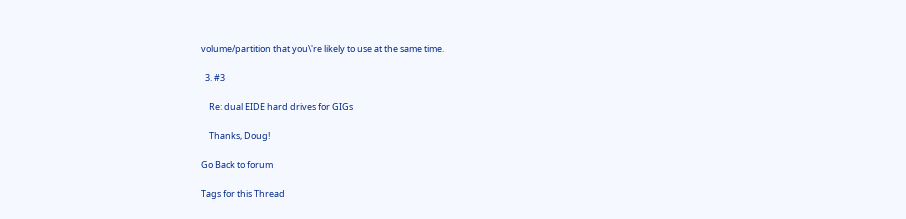volume/partition that you\'re likely to use at the same time.

  3. #3

    Re: dual EIDE hard drives for GIGs

    Thanks, Doug!

Go Back to forum

Tags for this Thread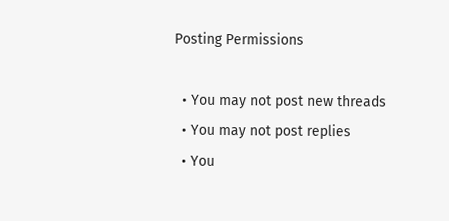Posting Permissions

  • You may not post new threads
  • You may not post replies
  • You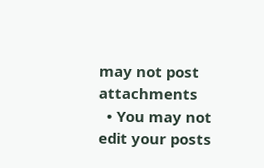may not post attachments
  • You may not edit your posts